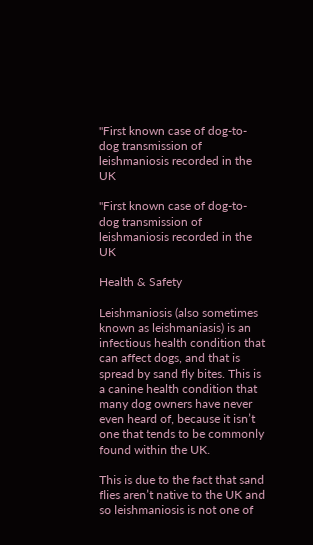"First known case of dog-to-dog transmission of leishmaniosis recorded in the UK

"First known case of dog-to-dog transmission of leishmaniosis recorded in the UK

Health & Safety

Leishmaniosis (also sometimes known as leishmaniasis) is an infectious health condition that can affect dogs, and that is spread by sand fly bites. This is a canine health condition that many dog owners have never even heard of, because it isn’t one that tends to be commonly found within the UK.

This is due to the fact that sand flies aren’t native to the UK and so leishmaniosis is not one of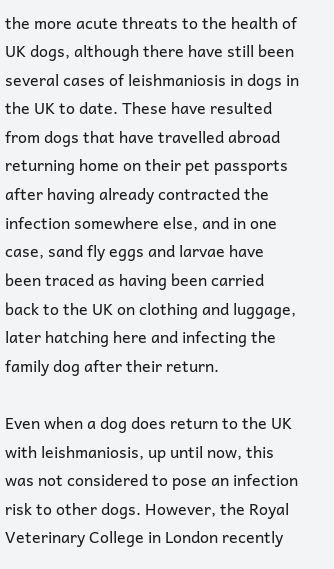the more acute threats to the health of UK dogs, although there have still been several cases of leishmaniosis in dogs in the UK to date. These have resulted from dogs that have travelled abroad returning home on their pet passports after having already contracted the infection somewhere else, and in one case, sand fly eggs and larvae have been traced as having been carried back to the UK on clothing and luggage, later hatching here and infecting the family dog after their return.

Even when a dog does return to the UK with leishmaniosis, up until now, this was not considered to pose an infection risk to other dogs. However, the Royal Veterinary College in London recently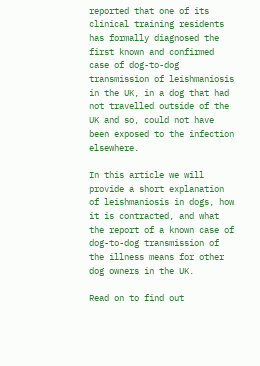reported that one of its clinical training residents has formally diagnosed the first known and confirmed case of dog-to-dog transmission of leishmaniosis in the UK, in a dog that had not travelled outside of the UK and so, could not have been exposed to the infection elsewhere.

In this article we will provide a short explanation of leishmaniosis in dogs, how it is contracted, and what the report of a known case of dog-to-dog transmission of the illness means for other dog owners in the UK.

Read on to find out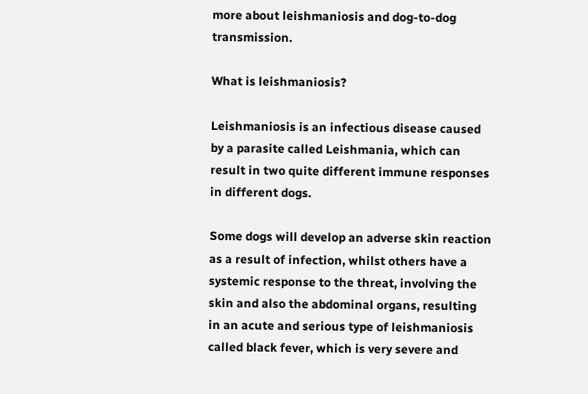more about leishmaniosis and dog-to-dog transmission.

What is leishmaniosis?

Leishmaniosis is an infectious disease caused by a parasite called Leishmania, which can result in two quite different immune responses in different dogs.

Some dogs will develop an adverse skin reaction as a result of infection, whilst others have a systemic response to the threat, involving the skin and also the abdominal organs, resulting in an acute and serious type of leishmaniosis called black fever, which is very severe and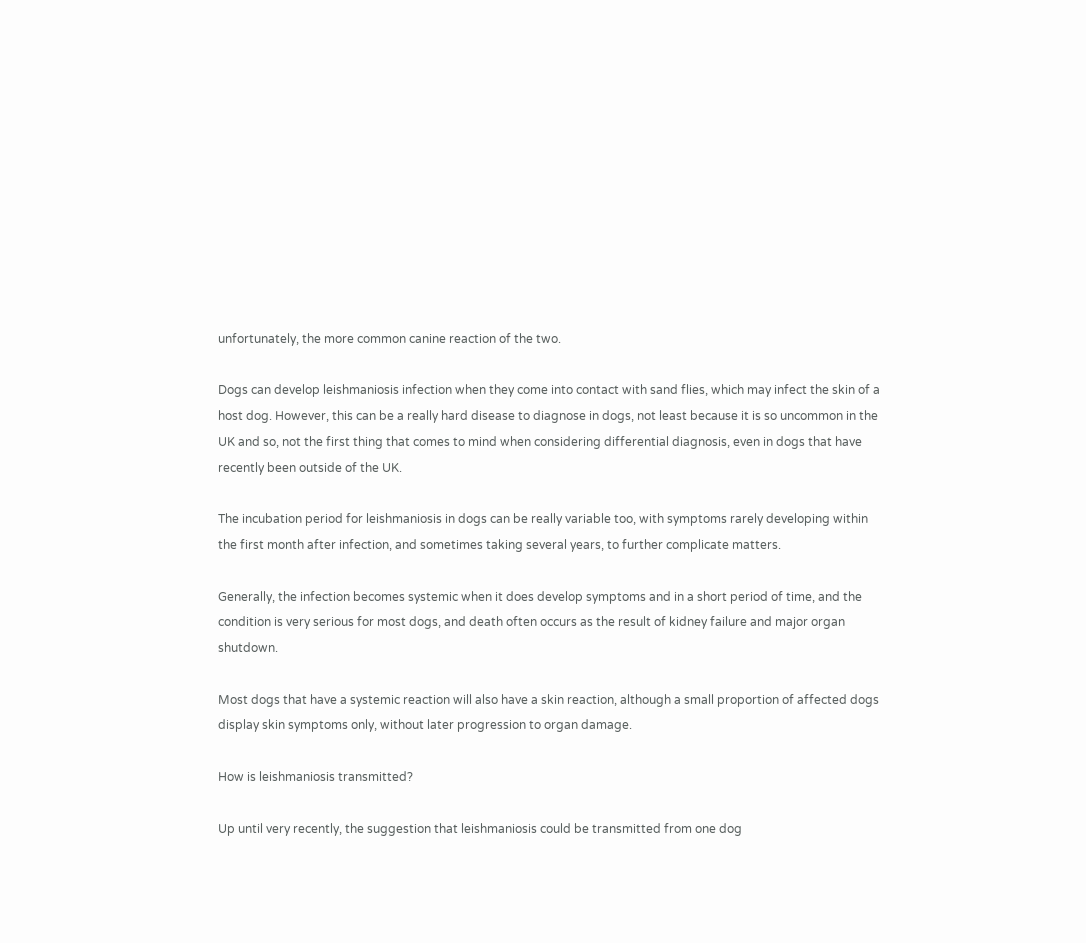unfortunately, the more common canine reaction of the two.

Dogs can develop leishmaniosis infection when they come into contact with sand flies, which may infect the skin of a host dog. However, this can be a really hard disease to diagnose in dogs, not least because it is so uncommon in the UK and so, not the first thing that comes to mind when considering differential diagnosis, even in dogs that have recently been outside of the UK.

The incubation period for leishmaniosis in dogs can be really variable too, with symptoms rarely developing within the first month after infection, and sometimes taking several years, to further complicate matters.

Generally, the infection becomes systemic when it does develop symptoms and in a short period of time, and the condition is very serious for most dogs, and death often occurs as the result of kidney failure and major organ shutdown.

Most dogs that have a systemic reaction will also have a skin reaction, although a small proportion of affected dogs display skin symptoms only, without later progression to organ damage.

How is leishmaniosis transmitted?

Up until very recently, the suggestion that leishmaniosis could be transmitted from one dog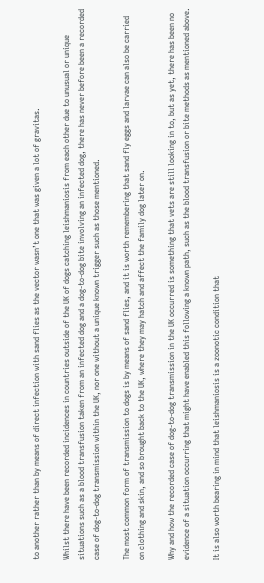to another rather than by means of direct infection with sand flies as the vector wasn’t one that was given a lot of gravitas.

Whilst there have been recorded incidences in countries outside of the UK of dogs catching leishmaniosis from each other due to unusual or unique situations such as a blood transfusion taken from an infected dog and a dog-to-dog bite involving an infected dog, there has never before been a recorded case of dog-to-dog transmission within the UK, nor one without a unique known trigger such as those mentioned.

The most common form of transmission to dogs is by means of sand flies, and it is worth remembering that sand fly eggs and larvae can also be carried on clothing and skin, and so brought back to the UK, where they may hatch and affect the family dog later on.

Why and how the recorded case of dog-to-dog transmission in the UK occurred is something that vets are still looking in to, but as yet, there has been no evidence of a situation occurring that might have enabled this following a known path, such as the blood transfusion or bite methods as mentioned above.

It is also worth bearing in mind that leishmaniosis is a zoonotic condition that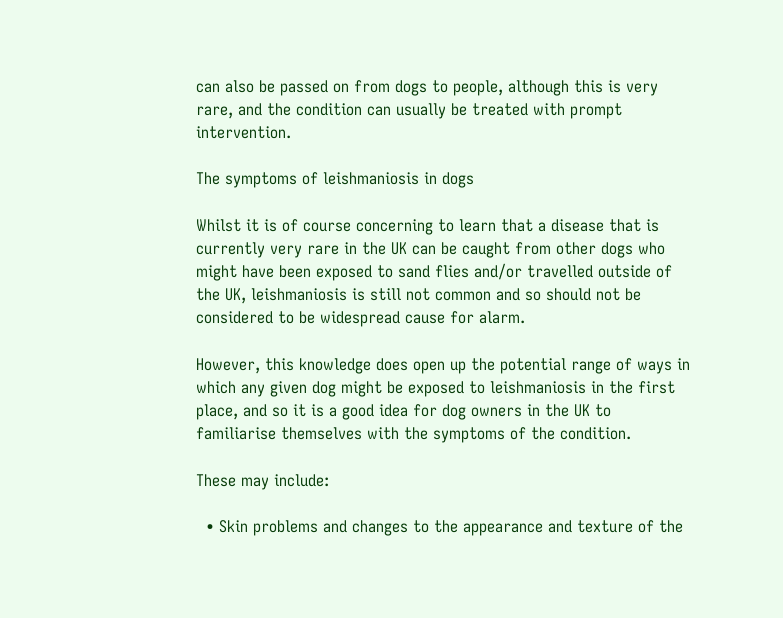can also be passed on from dogs to people, although this is very rare, and the condition can usually be treated with prompt intervention.

The symptoms of leishmaniosis in dogs

Whilst it is of course concerning to learn that a disease that is currently very rare in the UK can be caught from other dogs who might have been exposed to sand flies and/or travelled outside of the UK, leishmaniosis is still not common and so should not be considered to be widespread cause for alarm.

However, this knowledge does open up the potential range of ways in which any given dog might be exposed to leishmaniosis in the first place, and so it is a good idea for dog owners in the UK to familiarise themselves with the symptoms of the condition.

These may include:

  • Skin problems and changes to the appearance and texture of the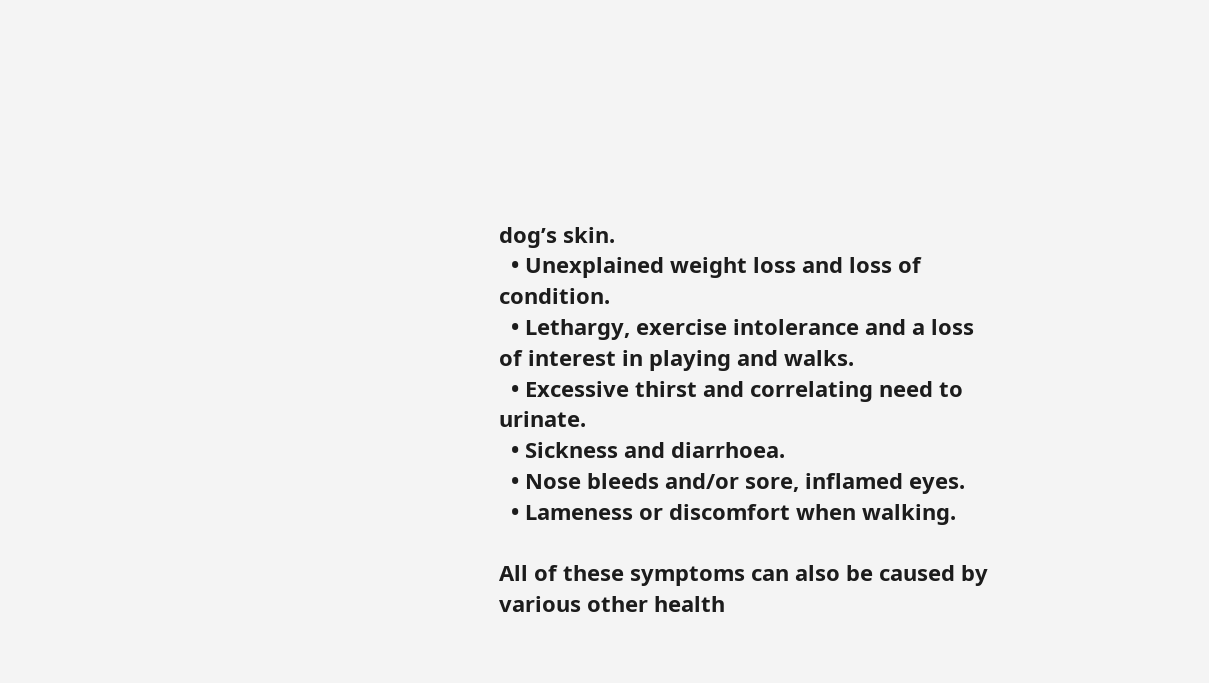dog’s skin.
  • Unexplained weight loss and loss of condition.
  • Lethargy, exercise intolerance and a loss of interest in playing and walks.
  • Excessive thirst and correlating need to urinate.
  • Sickness and diarrhoea.
  • Nose bleeds and/or sore, inflamed eyes.
  • Lameness or discomfort when walking.

All of these symptoms can also be caused by various other health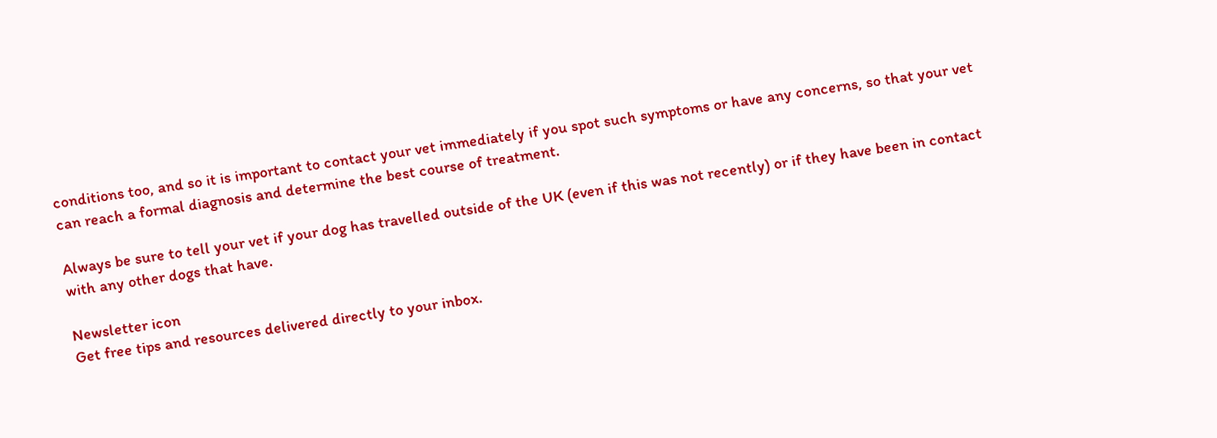conditions too, and so it is important to contact your vet immediately if you spot such symptoms or have any concerns, so that your vet can reach a formal diagnosis and determine the best course of treatment.

Always be sure to tell your vet if your dog has travelled outside of the UK (even if this was not recently) or if they have been in contact with any other dogs that have.

Newsletter icon
Get free tips and resources delivered directly to your inbox.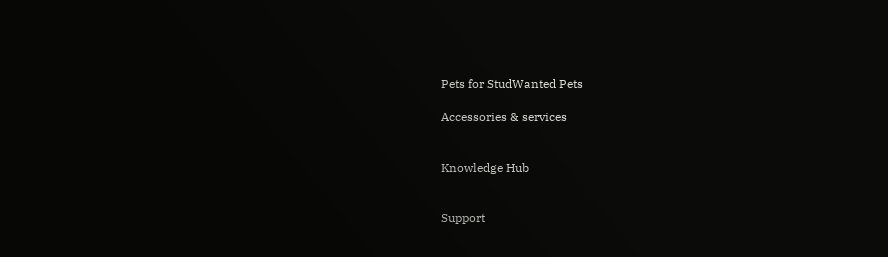Pets for StudWanted Pets

Accessories & services


Knowledge Hub


Support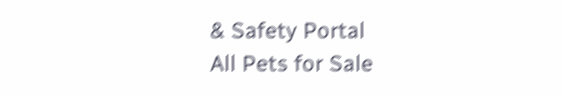& Safety Portal
All Pets for Sale